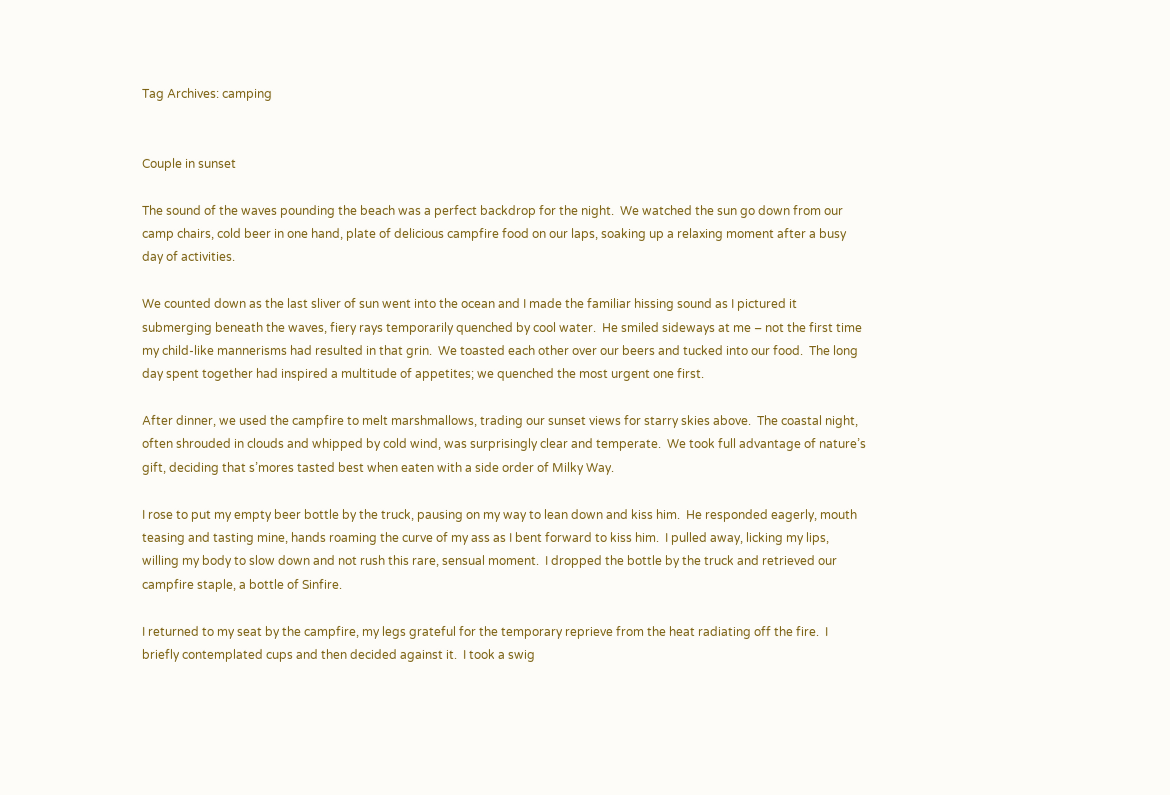Tag Archives: camping


Couple in sunset

The sound of the waves pounding the beach was a perfect backdrop for the night.  We watched the sun go down from our camp chairs, cold beer in one hand, plate of delicious campfire food on our laps, soaking up a relaxing moment after a busy day of activities.

We counted down as the last sliver of sun went into the ocean and I made the familiar hissing sound as I pictured it submerging beneath the waves, fiery rays temporarily quenched by cool water.  He smiled sideways at me – not the first time my child-like mannerisms had resulted in that grin.  We toasted each other over our beers and tucked into our food.  The long day spent together had inspired a multitude of appetites; we quenched the most urgent one first.

After dinner, we used the campfire to melt marshmallows, trading our sunset views for starry skies above.  The coastal night, often shrouded in clouds and whipped by cold wind, was surprisingly clear and temperate.  We took full advantage of nature’s gift, deciding that s’mores tasted best when eaten with a side order of Milky Way.

I rose to put my empty beer bottle by the truck, pausing on my way to lean down and kiss him.  He responded eagerly, mouth teasing and tasting mine, hands roaming the curve of my ass as I bent forward to kiss him.  I pulled away, licking my lips, willing my body to slow down and not rush this rare, sensual moment.  I dropped the bottle by the truck and retrieved our campfire staple, a bottle of Sinfire.

I returned to my seat by the campfire, my legs grateful for the temporary reprieve from the heat radiating off the fire.  I briefly contemplated cups and then decided against it.  I took a swig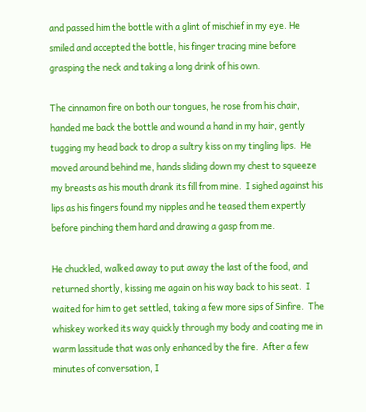and passed him the bottle with a glint of mischief in my eye. He smiled and accepted the bottle, his finger tracing mine before grasping the neck and taking a long drink of his own.

The cinnamon fire on both our tongues, he rose from his chair, handed me back the bottle and wound a hand in my hair, gently tugging my head back to drop a sultry kiss on my tingling lips.  He moved around behind me, hands sliding down my chest to squeeze my breasts as his mouth drank its fill from mine.  I sighed against his lips as his fingers found my nipples and he teased them expertly before pinching them hard and drawing a gasp from me.

He chuckled, walked away to put away the last of the food, and returned shortly, kissing me again on his way back to his seat.  I waited for him to get settled, taking a few more sips of Sinfire.  The whiskey worked its way quickly through my body and coating me in warm lassitude that was only enhanced by the fire.  After a few minutes of conversation, I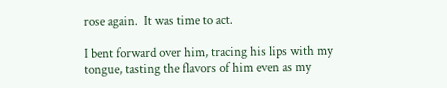rose again.  It was time to act.

I bent forward over him, tracing his lips with my tongue, tasting the flavors of him even as my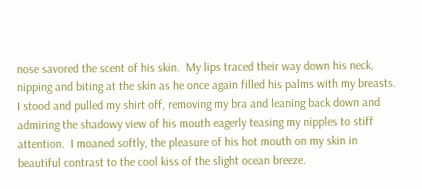nose savored the scent of his skin.  My lips traced their way down his neck, nipping and biting at the skin as he once again filled his palms with my breasts.  I stood and pulled my shirt off, removing my bra and leaning back down and admiring the shadowy view of his mouth eagerly teasing my nipples to stiff attention.  I moaned softly, the pleasure of his hot mouth on my skin in beautiful contrast to the cool kiss of the slight ocean breeze.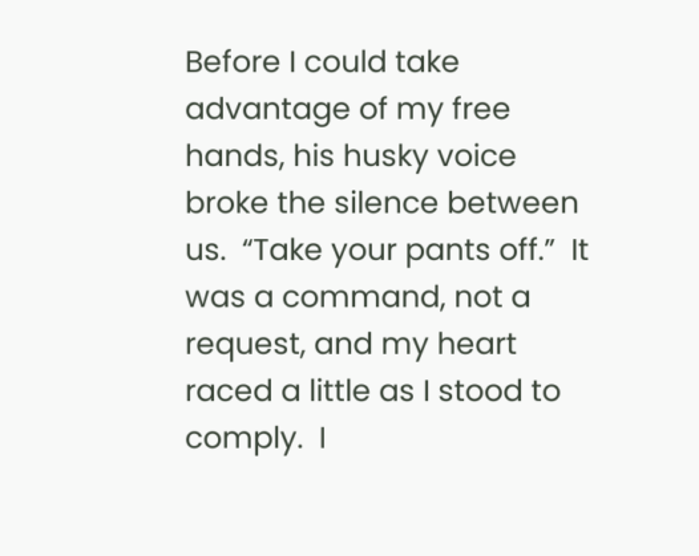Before I could take advantage of my free hands, his husky voice broke the silence between us.  “Take your pants off.”  It was a command, not a request, and my heart raced a little as I stood to comply.  I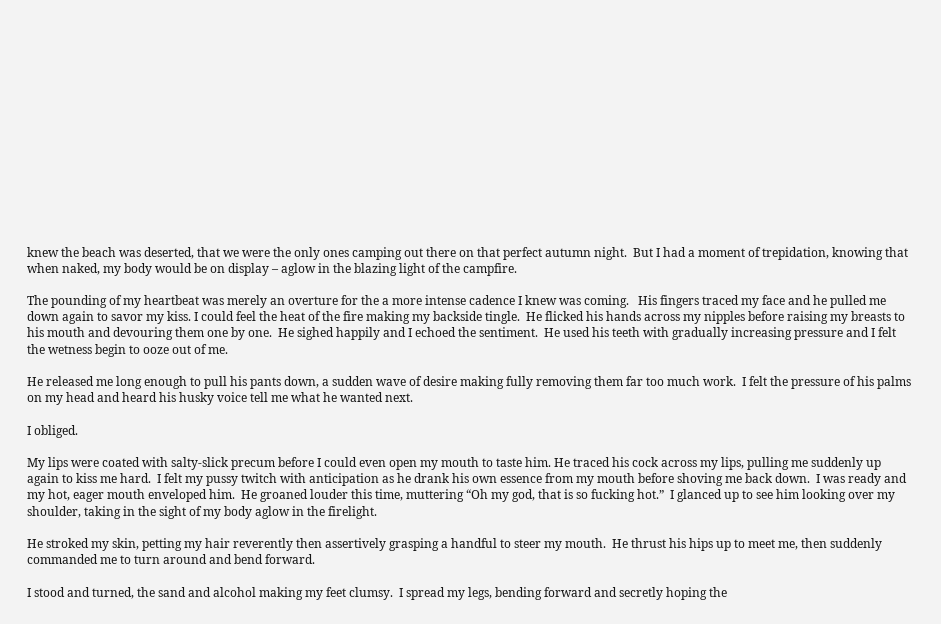knew the beach was deserted, that we were the only ones camping out there on that perfect autumn night.  But I had a moment of trepidation, knowing that when naked, my body would be on display – aglow in the blazing light of the campfire.

The pounding of my heartbeat was merely an overture for the a more intense cadence I knew was coming.   His fingers traced my face and he pulled me down again to savor my kiss. I could feel the heat of the fire making my backside tingle.  He flicked his hands across my nipples before raising my breasts to his mouth and devouring them one by one.  He sighed happily and I echoed the sentiment.  He used his teeth with gradually increasing pressure and I felt the wetness begin to ooze out of me.

He released me long enough to pull his pants down, a sudden wave of desire making fully removing them far too much work.  I felt the pressure of his palms on my head and heard his husky voice tell me what he wanted next.

I obliged.

My lips were coated with salty-slick precum before I could even open my mouth to taste him. He traced his cock across my lips, pulling me suddenly up again to kiss me hard.  I felt my pussy twitch with anticipation as he drank his own essence from my mouth before shoving me back down.  I was ready and my hot, eager mouth enveloped him.  He groaned louder this time, muttering “Oh my god, that is so fucking hot.”  I glanced up to see him looking over my shoulder, taking in the sight of my body aglow in the firelight.

He stroked my skin, petting my hair reverently then assertively grasping a handful to steer my mouth.  He thrust his hips up to meet me, then suddenly commanded me to turn around and bend forward.

I stood and turned, the sand and alcohol making my feet clumsy.  I spread my legs, bending forward and secretly hoping the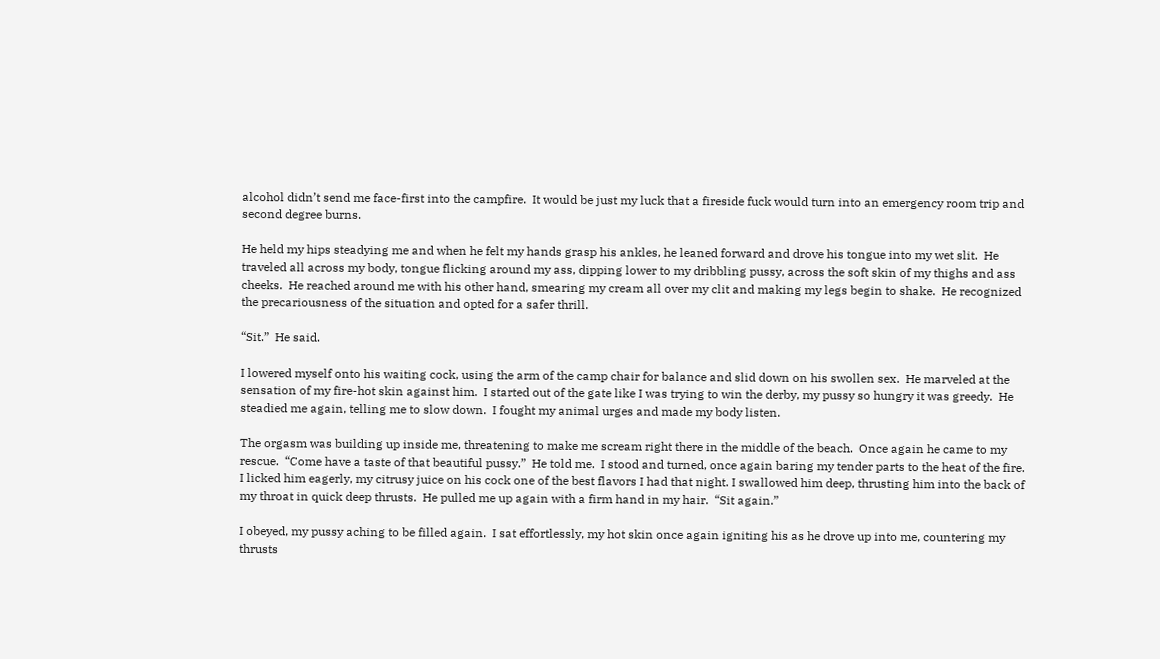alcohol didn’t send me face-first into the campfire.  It would be just my luck that a fireside fuck would turn into an emergency room trip and second degree burns.

He held my hips steadying me and when he felt my hands grasp his ankles, he leaned forward and drove his tongue into my wet slit.  He traveled all across my body, tongue flicking around my ass, dipping lower to my dribbling pussy, across the soft skin of my thighs and ass cheeks.  He reached around me with his other hand, smearing my cream all over my clit and making my legs begin to shake.  He recognized the precariousness of the situation and opted for a safer thrill.

“Sit.”  He said.

I lowered myself onto his waiting cock, using the arm of the camp chair for balance and slid down on his swollen sex.  He marveled at the sensation of my fire-hot skin against him.  I started out of the gate like I was trying to win the derby, my pussy so hungry it was greedy.  He steadied me again, telling me to slow down.  I fought my animal urges and made my body listen.

The orgasm was building up inside me, threatening to make me scream right there in the middle of the beach.  Once again he came to my rescue.  “Come have a taste of that beautiful pussy.”  He told me.  I stood and turned, once again baring my tender parts to the heat of the fire.  I licked him eagerly, my citrusy juice on his cock one of the best flavors I had that night. I swallowed him deep, thrusting him into the back of my throat in quick deep thrusts.  He pulled me up again with a firm hand in my hair.  “Sit again.”

I obeyed, my pussy aching to be filled again.  I sat effortlessly, my hot skin once again igniting his as he drove up into me, countering my thrusts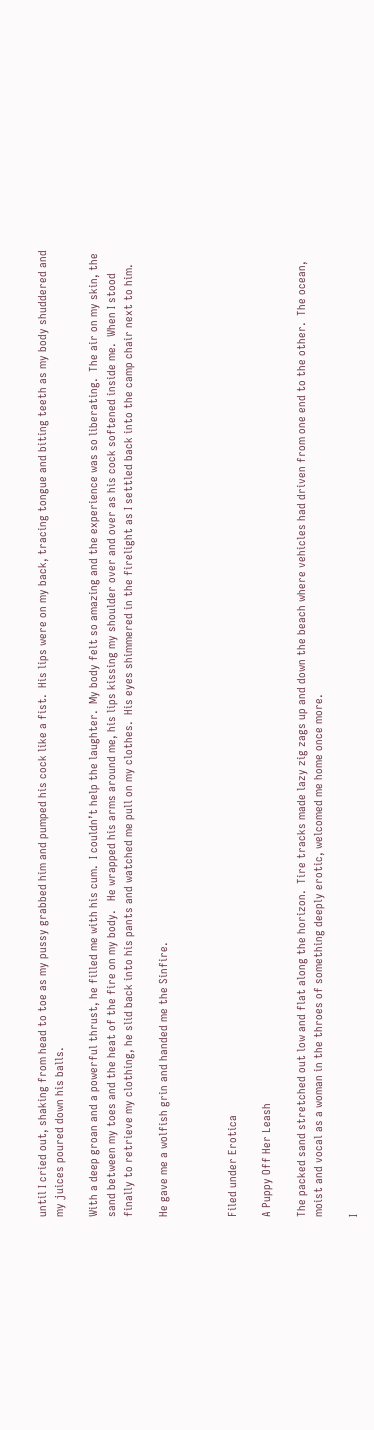until I cried out, shaking from head to toe as my pussy grabbed him and pumped his cock like a fist.  His lips were on my back, tracing tongue and biting teeth as my body shuddered and my juices poured down his balls.

With a deep groan and a powerful thrust, he filled me with his cum.  I couldn’t help the laughter.  My body felt so amazing and the experience was so liberating.  The air on my skin, the sand between my toes and the heat of the fire on my body.   He wrapped his arms around me, his lips kissing my shoulder over and over as his cock softened inside me.  When I stood finally to retrieve my clothing, he slid back into his pants and watched me pull on my clothes.  His eyes shimmered in the firelight as I settled back into the camp chair next to him.

He gave me a wolfish grin and handed me the Sinfire.



Filed under Erotica

A Puppy Off Her Leash

The packed sand stretched out low and flat along the horizon.  Tire tracks made lazy zig zags up and down the beach where vehicles had driven from one end to the other.  The ocean, moist and vocal as a woman in the throes of something deeply erotic, welcomed me home once more.

I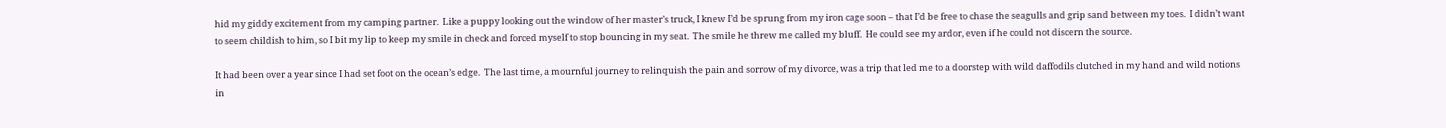hid my giddy excitement from my camping partner.  Like a puppy looking out the window of her master’s truck, I knew I’d be sprung from my iron cage soon – that I’d be free to chase the seagulls and grip sand between my toes.  I didn’t want to seem childish to him, so I bit my lip to keep my smile in check and forced myself to stop bouncing in my seat.  The smile he threw me called my bluff.  He could see my ardor, even if he could not discern the source.

It had been over a year since I had set foot on the ocean’s edge.  The last time, a mournful journey to relinquish the pain and sorrow of my divorce, was a trip that led me to a doorstep with wild daffodils clutched in my hand and wild notions in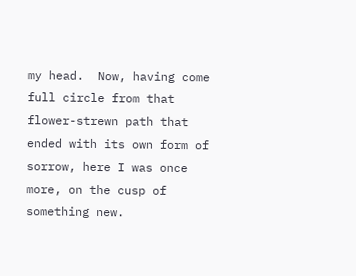my head.  Now, having come full circle from that flower-strewn path that ended with its own form of sorrow, here I was once more, on the cusp of something new.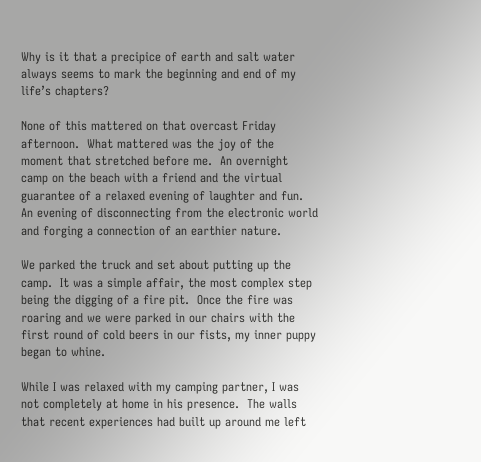Why is it that a precipice of earth and salt water always seems to mark the beginning and end of my life’s chapters?

None of this mattered on that overcast Friday afternoon.  What mattered was the joy of the moment that stretched before me.  An overnight camp on the beach with a friend and the virtual guarantee of a relaxed evening of laughter and fun.  An evening of disconnecting from the electronic world and forging a connection of an earthier nature.

We parked the truck and set about putting up the camp.  It was a simple affair, the most complex step being the digging of a fire pit.  Once the fire was roaring and we were parked in our chairs with the first round of cold beers in our fists, my inner puppy began to whine.

While I was relaxed with my camping partner, I was not completely at home in his presence.  The walls that recent experiences had built up around me left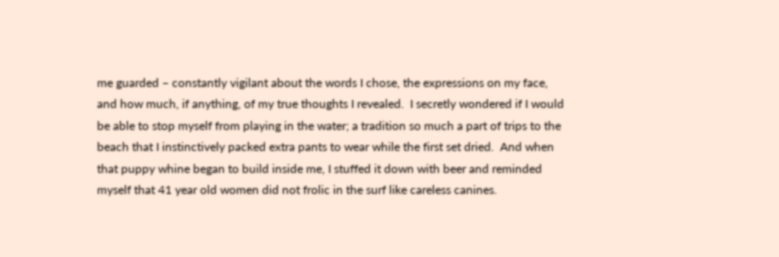me guarded – constantly vigilant about the words I chose, the expressions on my face, and how much, if anything, of my true thoughts I revealed.  I secretly wondered if I would be able to stop myself from playing in the water; a tradition so much a part of trips to the beach that I instinctively packed extra pants to wear while the first set dried.  And when that puppy whine began to build inside me, I stuffed it down with beer and reminded myself that 41 year old women did not frolic in the surf like careless canines.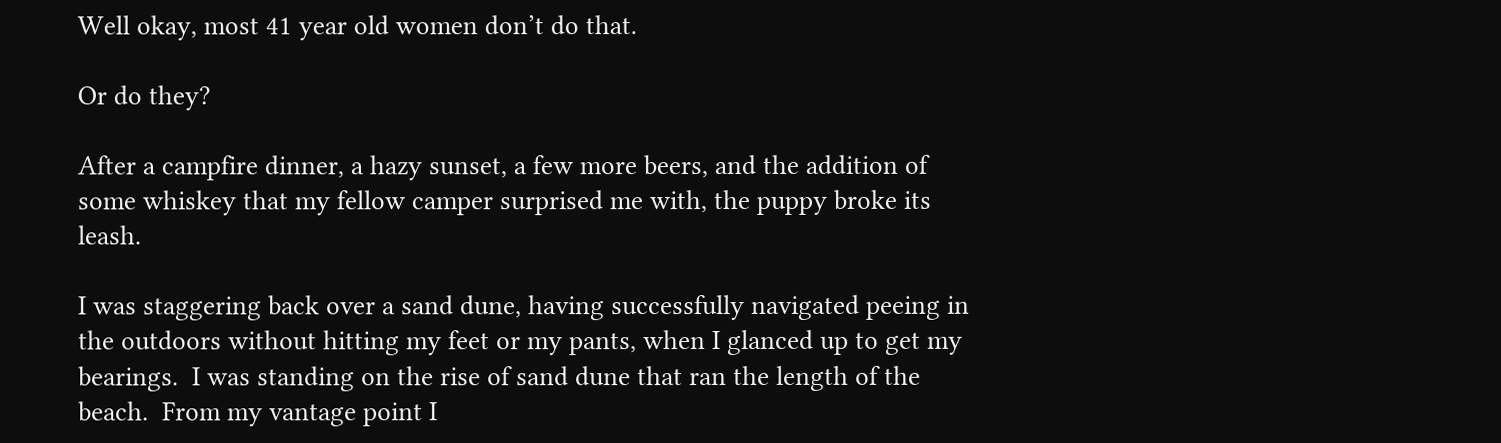Well okay, most 41 year old women don’t do that.

Or do they?

After a campfire dinner, a hazy sunset, a few more beers, and the addition of some whiskey that my fellow camper surprised me with, the puppy broke its leash.

I was staggering back over a sand dune, having successfully navigated peeing in the outdoors without hitting my feet or my pants, when I glanced up to get my bearings.  I was standing on the rise of sand dune that ran the length of the beach.  From my vantage point I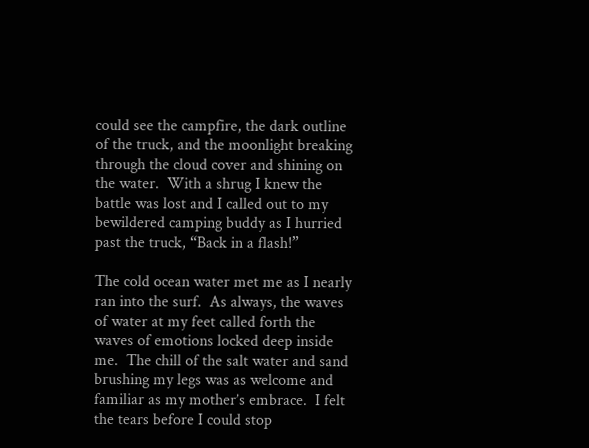could see the campfire, the dark outline of the truck, and the moonlight breaking through the cloud cover and shining on the water.  With a shrug I knew the battle was lost and I called out to my bewildered camping buddy as I hurried past the truck, “Back in a flash!”

The cold ocean water met me as I nearly ran into the surf.  As always, the waves of water at my feet called forth the waves of emotions locked deep inside me.  The chill of the salt water and sand brushing my legs was as welcome and familiar as my mother’s embrace.  I felt the tears before I could stop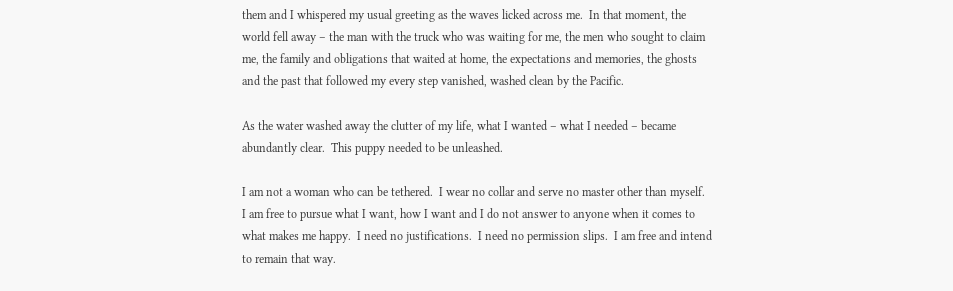them and I whispered my usual greeting as the waves licked across me.  In that moment, the world fell away – the man with the truck who was waiting for me, the men who sought to claim me, the family and obligations that waited at home, the expectations and memories, the ghosts and the past that followed my every step vanished, washed clean by the Pacific.

As the water washed away the clutter of my life, what I wanted – what I needed – became abundantly clear.  This puppy needed to be unleashed.

I am not a woman who can be tethered.  I wear no collar and serve no master other than myself.  I am free to pursue what I want, how I want and I do not answer to anyone when it comes to what makes me happy.  I need no justifications.  I need no permission slips.  I am free and intend to remain that way.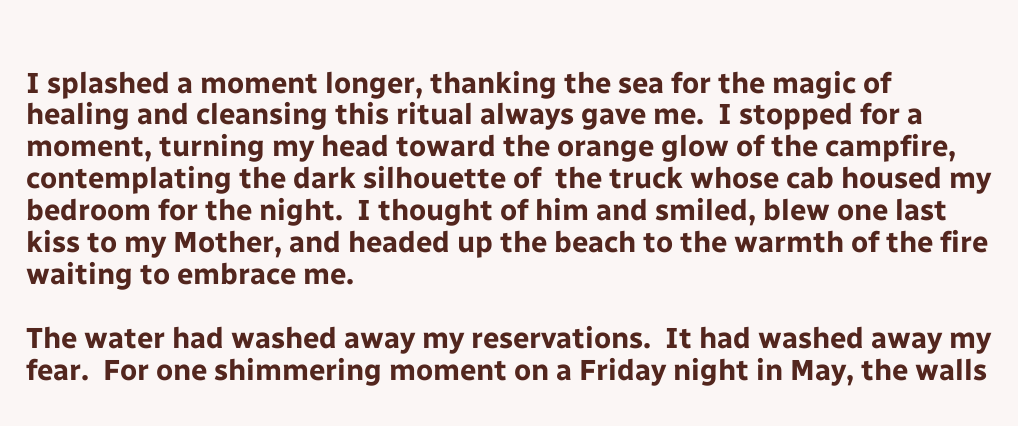I splashed a moment longer, thanking the sea for the magic of healing and cleansing this ritual always gave me.  I stopped for a moment, turning my head toward the orange glow of the campfire, contemplating the dark silhouette of  the truck whose cab housed my bedroom for the night.  I thought of him and smiled, blew one last kiss to my Mother, and headed up the beach to the warmth of the fire waiting to embrace me.

The water had washed away my reservations.  It had washed away my fear.  For one shimmering moment on a Friday night in May, the walls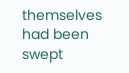themselves had been swept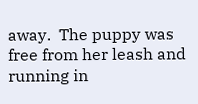away.  The puppy was free from her leash and running in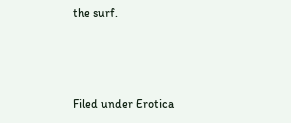the surf.



Filed under Erotica